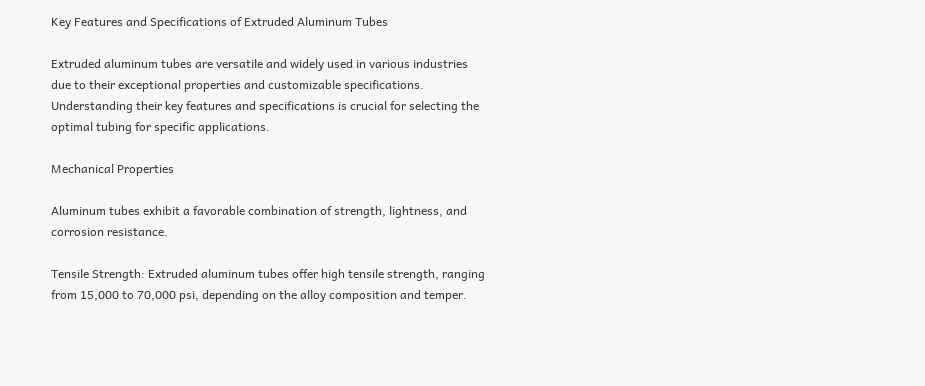Key Features and Specifications of Extruded Aluminum Tubes

Extruded aluminum tubes are versatile and widely used in various industries due to their exceptional properties and customizable specifications. Understanding their key features and specifications is crucial for selecting the optimal tubing for specific applications.

Mechanical Properties

Aluminum tubes exhibit a favorable combination of strength, lightness, and corrosion resistance.

Tensile Strength: Extruded aluminum tubes offer high tensile strength, ranging from 15,000 to 70,000 psi, depending on the alloy composition and temper.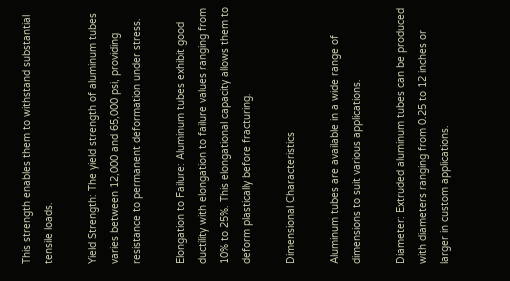This strength enables them to withstand substantial tensile loads.

Yield Strength: The yield strength of aluminum tubes varies between 12,000 and 65,000 psi, providing resistance to permanent deformation under stress.

Elongation to Failure: Aluminum tubes exhibit good ductility with elongation to failure values ranging from 10% to 25%. This elongational capacity allows them to deform plastically before fracturing.

Dimensional Characteristics

Aluminum tubes are available in a wide range of dimensions to suit various applications.

Diameter: Extruded aluminum tubes can be produced with diameters ranging from 0.25 to 12 inches or larger in custom applications.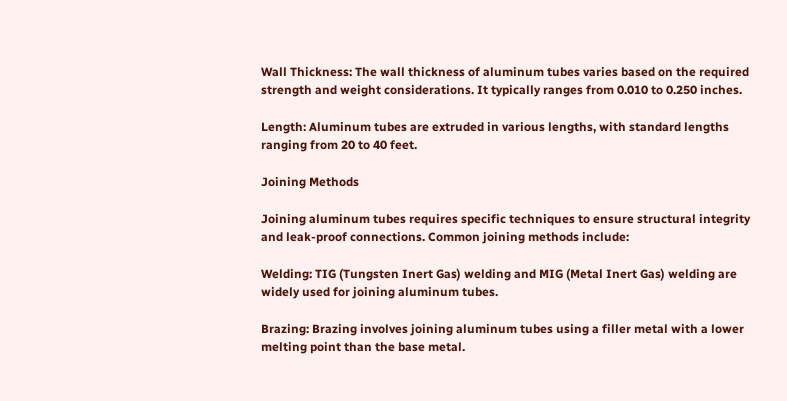Wall Thickness: The wall thickness of aluminum tubes varies based on the required strength and weight considerations. It typically ranges from 0.010 to 0.250 inches.

Length: Aluminum tubes are extruded in various lengths, with standard lengths ranging from 20 to 40 feet.

Joining Methods

Joining aluminum tubes requires specific techniques to ensure structural integrity and leak-proof connections. Common joining methods include:

Welding: TIG (Tungsten Inert Gas) welding and MIG (Metal Inert Gas) welding are widely used for joining aluminum tubes.

Brazing: Brazing involves joining aluminum tubes using a filler metal with a lower melting point than the base metal.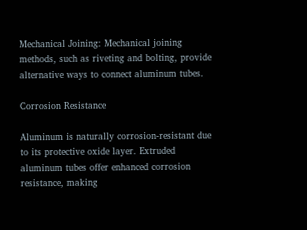Mechanical Joining: Mechanical joining methods, such as riveting and bolting, provide alternative ways to connect aluminum tubes.

Corrosion Resistance

Aluminum is naturally corrosion-resistant due to its protective oxide layer. Extruded aluminum tubes offer enhanced corrosion resistance, making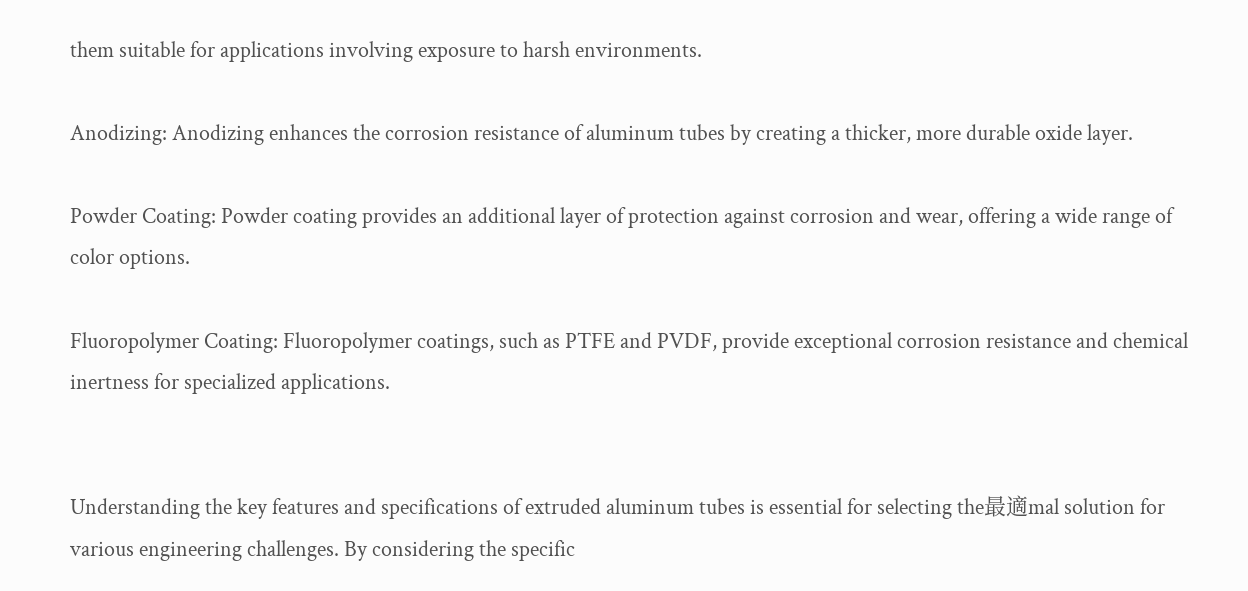them suitable for applications involving exposure to harsh environments.

Anodizing: Anodizing enhances the corrosion resistance of aluminum tubes by creating a thicker, more durable oxide layer.

Powder Coating: Powder coating provides an additional layer of protection against corrosion and wear, offering a wide range of color options.

Fluoropolymer Coating: Fluoropolymer coatings, such as PTFE and PVDF, provide exceptional corrosion resistance and chemical inertness for specialized applications.


Understanding the key features and specifications of extruded aluminum tubes is essential for selecting the最適mal solution for various engineering challenges. By considering the specific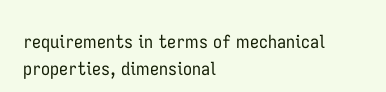requirements in terms of mechanical properties, dimensional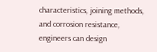characteristics, joining methods, and corrosion resistance, engineers can design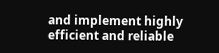and implement highly efficient and reliable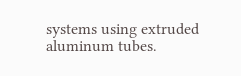systems using extruded aluminum tubes.